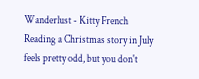Wanderlust - Kitty French Reading a Christmas story in July feels pretty odd, but you don't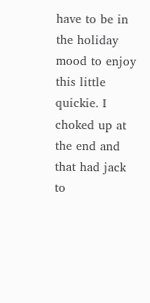have to be in the holiday mood to enjoy this little quickie. I choked up at the end and that had jack to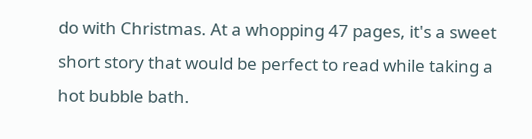do with Christmas. At a whopping 47 pages, it's a sweet short story that would be perfect to read while taking a hot bubble bath.